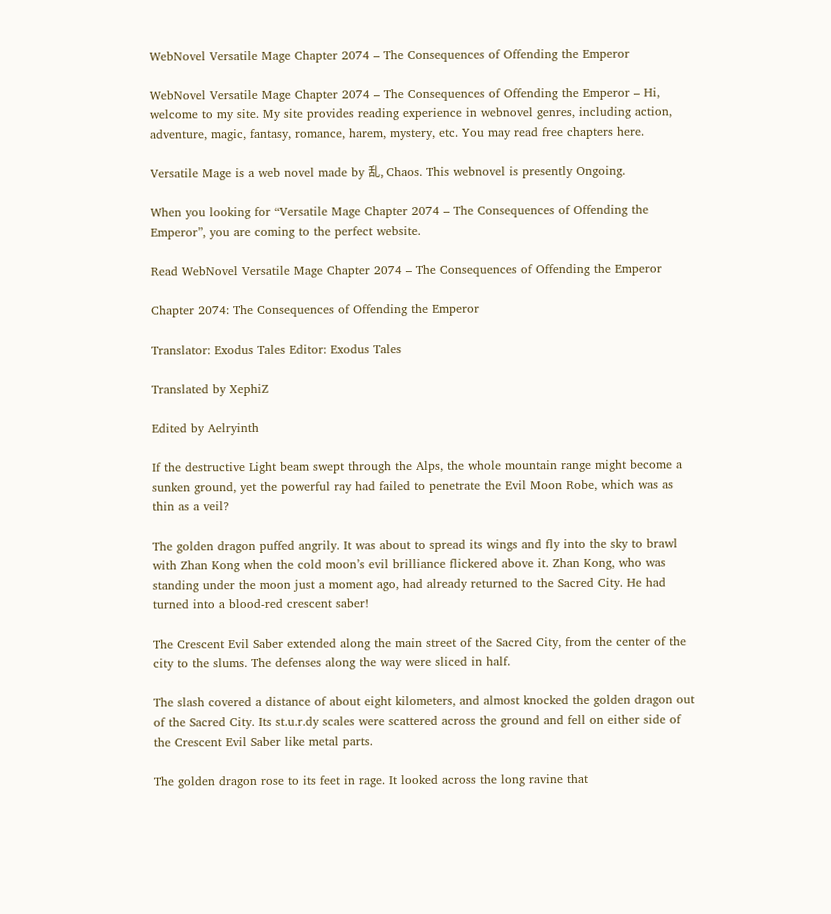WebNovel Versatile Mage Chapter 2074 – The Consequences of Offending the Emperor

WebNovel Versatile Mage Chapter 2074 – The Consequences of Offending the Emperor – Hi, welcome to my site. My site provides reading experience in webnovel genres, including action, adventure, magic, fantasy, romance, harem, mystery, etc. You may read free chapters here.

Versatile Mage is a web novel made by 乱, Chaos. This webnovel is presently Ongoing.

When you looking for “Versatile Mage Chapter 2074 – The Consequences of Offending the Emperor”, you are coming to the perfect website.

Read WebNovel Versatile Mage Chapter 2074 – The Consequences of Offending the Emperor

Chapter 2074: The Consequences of Offending the Emperor

Translator: Exodus Tales Editor: Exodus Tales

Translated by XephiZ

Edited by Aelryinth

If the destructive Light beam swept through the Alps, the whole mountain range might become a sunken ground, yet the powerful ray had failed to penetrate the Evil Moon Robe, which was as thin as a veil?

The golden dragon puffed angrily. It was about to spread its wings and fly into the sky to brawl with Zhan Kong when the cold moon’s evil brilliance flickered above it. Zhan Kong, who was standing under the moon just a moment ago, had already returned to the Sacred City. He had turned into a blood-red crescent saber!

The Crescent Evil Saber extended along the main street of the Sacred City, from the center of the city to the slums. The defenses along the way were sliced in half.

The slash covered a distance of about eight kilometers, and almost knocked the golden dragon out of the Sacred City. Its st.u.r.dy scales were scattered across the ground and fell on either side of the Crescent Evil Saber like metal parts.

The golden dragon rose to its feet in rage. It looked across the long ravine that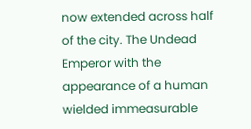now extended across half of the city. The Undead Emperor with the appearance of a human wielded immeasurable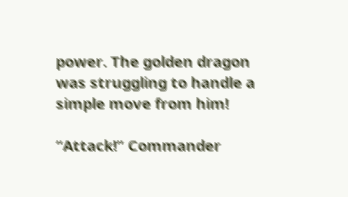power. The golden dragon was struggling to handle a simple move from him!

“Attack!” Commander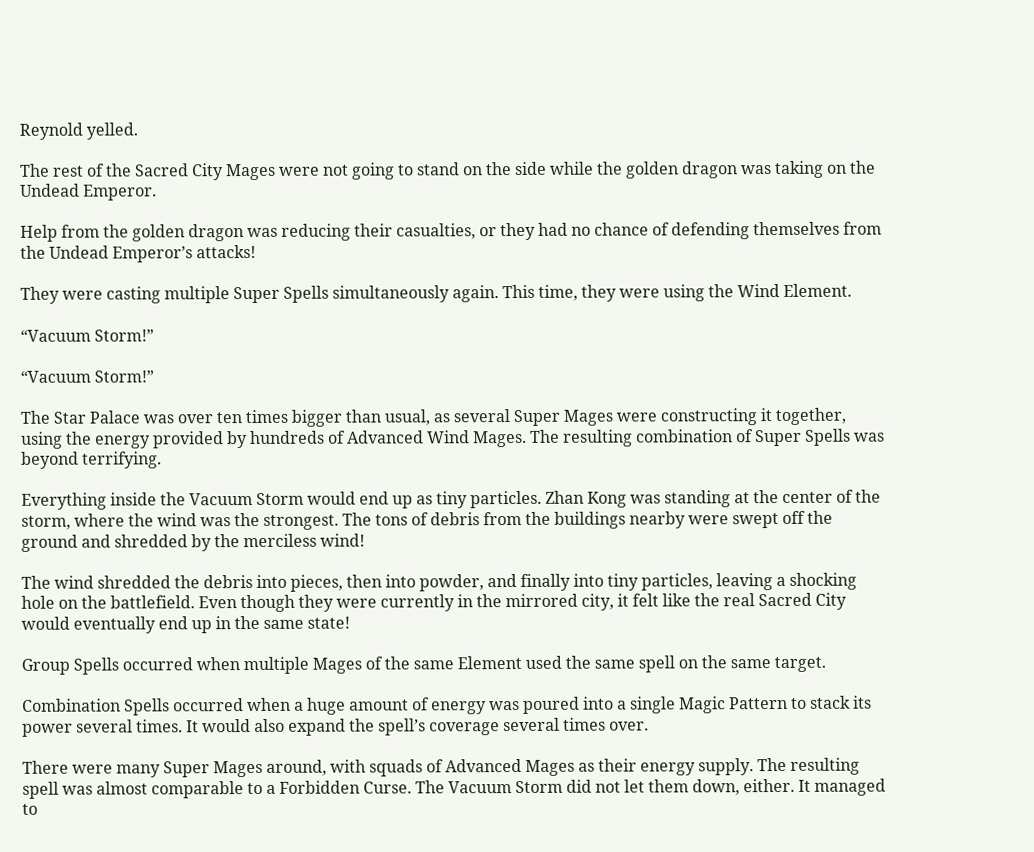Reynold yelled.

The rest of the Sacred City Mages were not going to stand on the side while the golden dragon was taking on the Undead Emperor.

Help from the golden dragon was reducing their casualties, or they had no chance of defending themselves from the Undead Emperor’s attacks!

They were casting multiple Super Spells simultaneously again. This time, they were using the Wind Element.

“Vacuum Storm!”

“Vacuum Storm!”

The Star Palace was over ten times bigger than usual, as several Super Mages were constructing it together, using the energy provided by hundreds of Advanced Wind Mages. The resulting combination of Super Spells was beyond terrifying.

Everything inside the Vacuum Storm would end up as tiny particles. Zhan Kong was standing at the center of the storm, where the wind was the strongest. The tons of debris from the buildings nearby were swept off the ground and shredded by the merciless wind!

The wind shredded the debris into pieces, then into powder, and finally into tiny particles, leaving a shocking hole on the battlefield. Even though they were currently in the mirrored city, it felt like the real Sacred City would eventually end up in the same state!

Group Spells occurred when multiple Mages of the same Element used the same spell on the same target.

Combination Spells occurred when a huge amount of energy was poured into a single Magic Pattern to stack its power several times. It would also expand the spell’s coverage several times over.

There were many Super Mages around, with squads of Advanced Mages as their energy supply. The resulting spell was almost comparable to a Forbidden Curse. The Vacuum Storm did not let them down, either. It managed to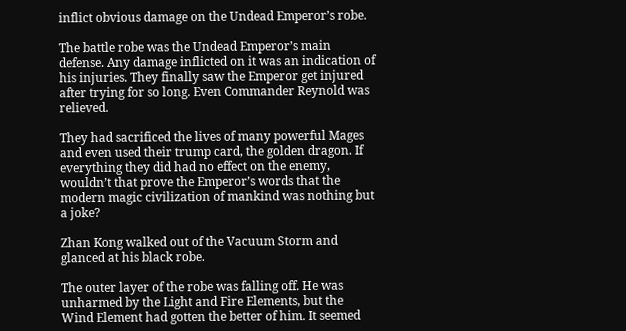inflict obvious damage on the Undead Emperor’s robe.

The battle robe was the Undead Emperor’s main defense. Any damage inflicted on it was an indication of his injuries. They finally saw the Emperor get injured after trying for so long. Even Commander Reynold was relieved.

They had sacrificed the lives of many powerful Mages and even used their trump card, the golden dragon. If everything they did had no effect on the enemy, wouldn’t that prove the Emperor’s words that the modern magic civilization of mankind was nothing but a joke?

Zhan Kong walked out of the Vacuum Storm and glanced at his black robe.

The outer layer of the robe was falling off. He was unharmed by the Light and Fire Elements, but the Wind Element had gotten the better of him. It seemed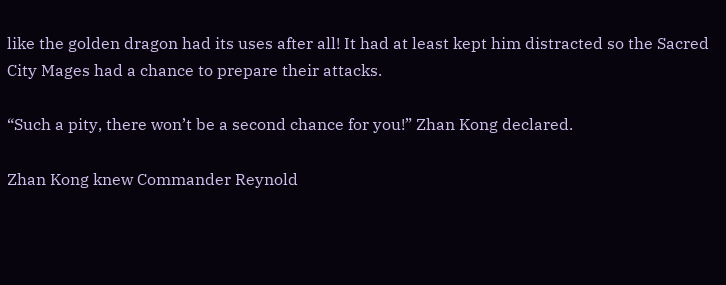like the golden dragon had its uses after all! It had at least kept him distracted so the Sacred City Mages had a chance to prepare their attacks.

“Such a pity, there won’t be a second chance for you!” Zhan Kong declared.

Zhan Kong knew Commander Reynold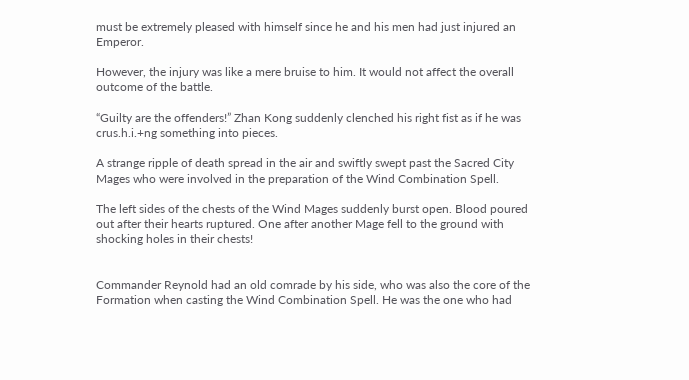must be extremely pleased with himself since he and his men had just injured an Emperor.

However, the injury was like a mere bruise to him. It would not affect the overall outcome of the battle.

“Guilty are the offenders!” Zhan Kong suddenly clenched his right fist as if he was crus.h.i.+ng something into pieces.

A strange ripple of death spread in the air and swiftly swept past the Sacred City Mages who were involved in the preparation of the Wind Combination Spell.

The left sides of the chests of the Wind Mages suddenly burst open. Blood poured out after their hearts ruptured. One after another Mage fell to the ground with shocking holes in their chests!


Commander Reynold had an old comrade by his side, who was also the core of the Formation when casting the Wind Combination Spell. He was the one who had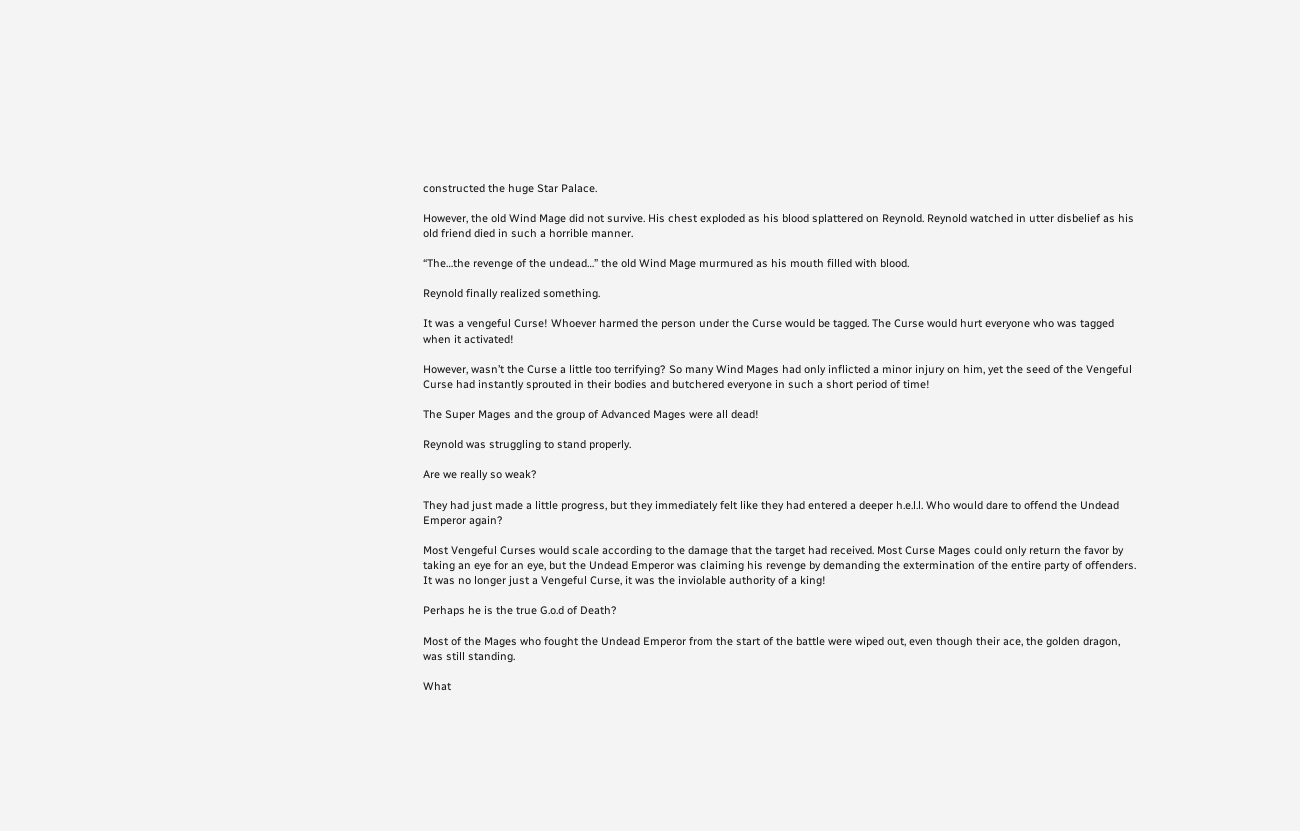constructed the huge Star Palace.

However, the old Wind Mage did not survive. His chest exploded as his blood splattered on Reynold. Reynold watched in utter disbelief as his old friend died in such a horrible manner.

“The…the revenge of the undead…” the old Wind Mage murmured as his mouth filled with blood.

Reynold finally realized something.

It was a vengeful Curse! Whoever harmed the person under the Curse would be tagged. The Curse would hurt everyone who was tagged when it activated!

However, wasn’t the Curse a little too terrifying? So many Wind Mages had only inflicted a minor injury on him, yet the seed of the Vengeful Curse had instantly sprouted in their bodies and butchered everyone in such a short period of time!

The Super Mages and the group of Advanced Mages were all dead!

Reynold was struggling to stand properly.

Are we really so weak?

They had just made a little progress, but they immediately felt like they had entered a deeper h.e.l.l. Who would dare to offend the Undead Emperor again?

Most Vengeful Curses would scale according to the damage that the target had received. Most Curse Mages could only return the favor by taking an eye for an eye, but the Undead Emperor was claiming his revenge by demanding the extermination of the entire party of offenders. It was no longer just a Vengeful Curse, it was the inviolable authority of a king!

Perhaps he is the true G.o.d of Death?

Most of the Mages who fought the Undead Emperor from the start of the battle were wiped out, even though their ace, the golden dragon, was still standing.

What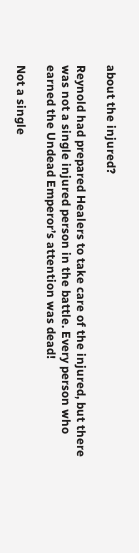about the injured?

Reynold had prepared Healers to take care of the injured, but there was not a single injured person in the battle. Every person who earned the Undead Emperor’s attention was dead!

Not a single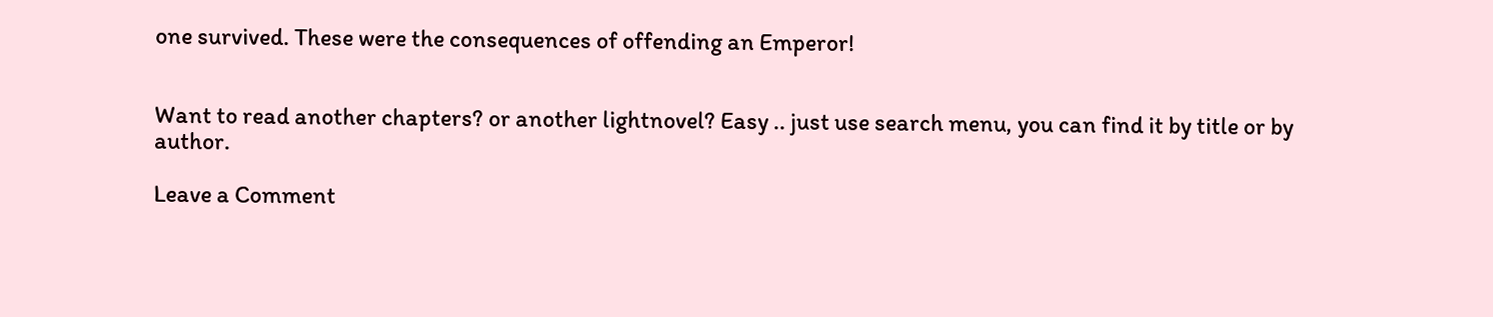one survived. These were the consequences of offending an Emperor!


Want to read another chapters? or another lightnovel? Easy .. just use search menu, you can find it by title or by author.

Leave a Comment